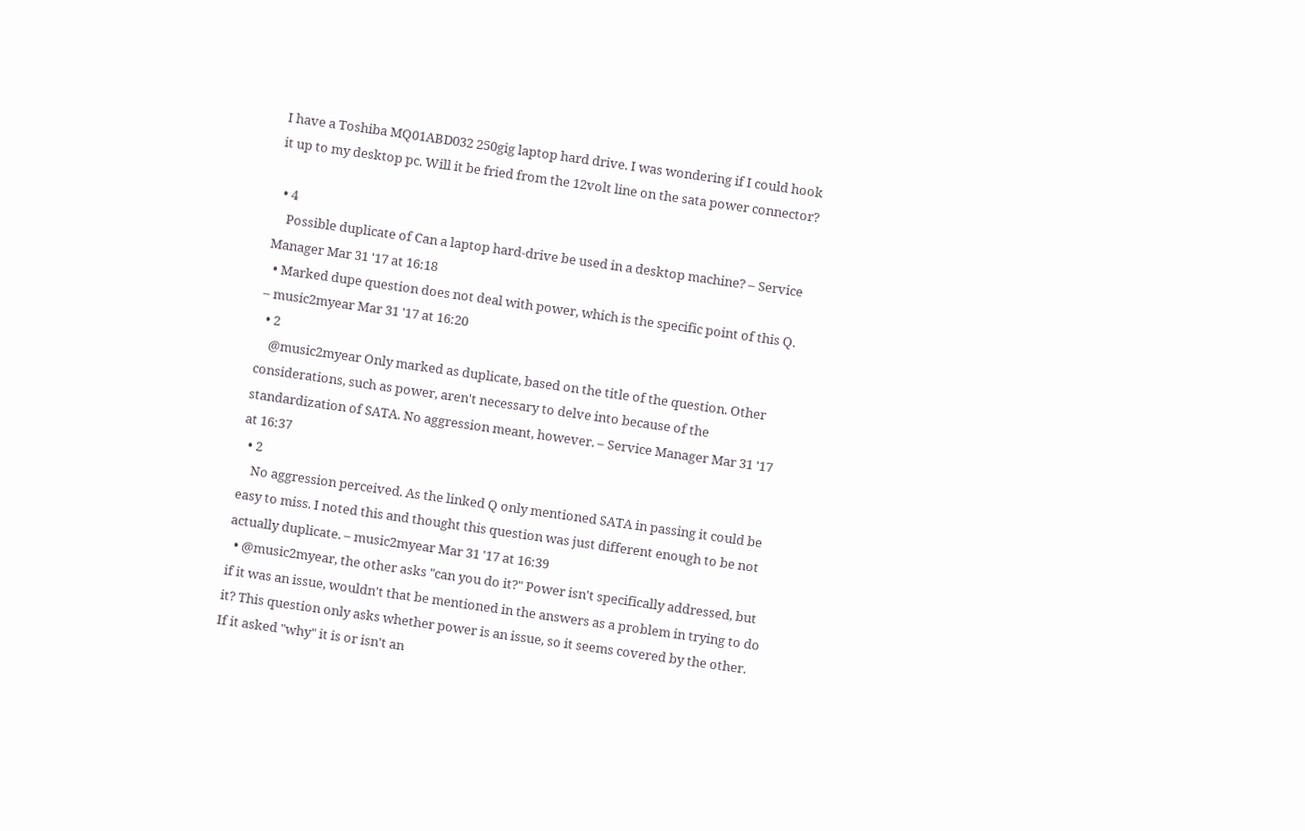I have a Toshiba MQ01ABD032 250gig laptop hard drive. I was wondering if I could hook it up to my desktop pc. Will it be fried from the 12volt line on the sata power connector?

  • 4
    Possible duplicate of Can a laptop hard-drive be used in a desktop machine? – Service Manager Mar 31 '17 at 16:18
  • Marked dupe question does not deal with power, which is the specific point of this Q. – music2myear Mar 31 '17 at 16:20
  • 2
    @music2myear Only marked as duplicate, based on the title of the question. Other considerations, such as power, aren't necessary to delve into because of the standardization of SATA. No aggression meant, however. – Service Manager Mar 31 '17 at 16:37
  • 2
    No aggression perceived. As the linked Q only mentioned SATA in passing it could be easy to miss. I noted this and thought this question was just different enough to be not actually duplicate. – music2myear Mar 31 '17 at 16:39
  • @music2myear, the other asks "can you do it?" Power isn't specifically addressed, but if it was an issue, wouldn't that be mentioned in the answers as a problem in trying to do it? This question only asks whether power is an issue, so it seems covered by the other. If it asked "why" it is or isn't an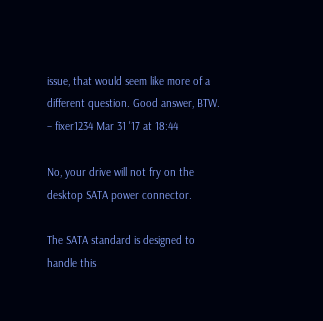issue, that would seem like more of a different question. Good answer, BTW. – fixer1234 Mar 31 '17 at 18:44

No, your drive will not fry on the desktop SATA power connector.

The SATA standard is designed to handle this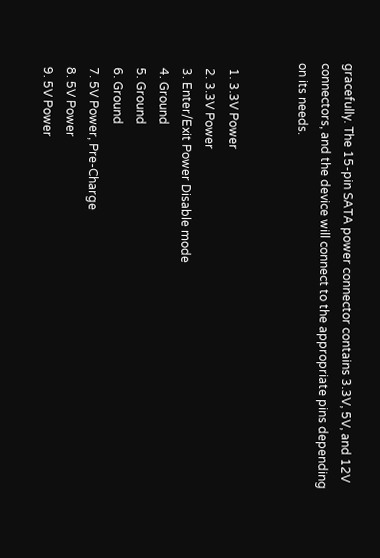gracefully. The 15-pin SATA power connector contains 3.3V, 5V, and 12V connectors, and the device will connect to the appropriate pins depending on its needs.


  1. 3.3V Power
  2. 3.3V Power
  3. Enter/Exit Power Disable mode
  4. Ground
  5. Ground
  6. Ground
  7. 5V Power, Pre-Charge
  8. 5V Power
  9. 5V Power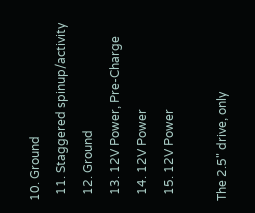10. Ground
  11. Staggered spinup/activity
  12. Ground
  13. 12V Power, Pre-Charge
  14. 12V Power
  15. 12V Power

The 2.5" drive, only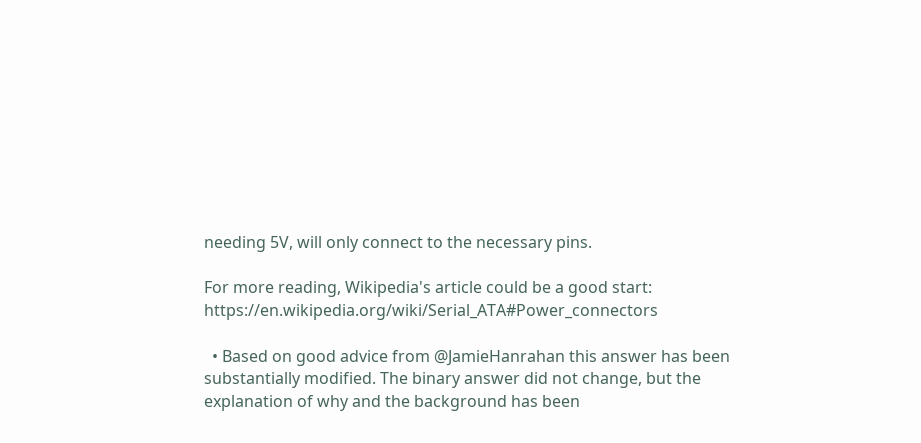needing 5V, will only connect to the necessary pins.

For more reading, Wikipedia's article could be a good start: https://en.wikipedia.org/wiki/Serial_ATA#Power_connectors

  • Based on good advice from @JamieHanrahan this answer has been substantially modified. The binary answer did not change, but the explanation of why and the background has been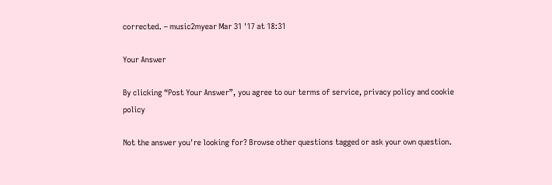corrected. – music2myear Mar 31 '17 at 18:31

Your Answer

By clicking “Post Your Answer”, you agree to our terms of service, privacy policy and cookie policy

Not the answer you're looking for? Browse other questions tagged or ask your own question.